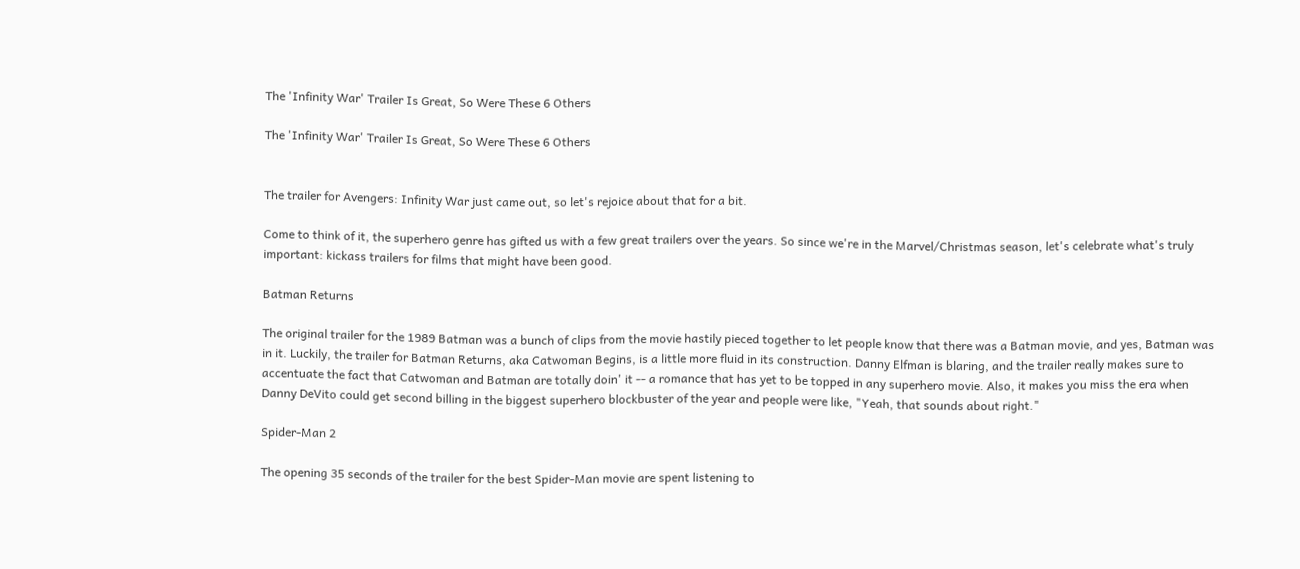The 'Infinity War' Trailer Is Great, So Were These 6 Others

The 'Infinity War' Trailer Is Great, So Were These 6 Others


The trailer for Avengers: Infinity War just came out, so let's rejoice about that for a bit.

Come to think of it, the superhero genre has gifted us with a few great trailers over the years. So since we're in the Marvel/Christmas season, let's celebrate what's truly important: kickass trailers for films that might have been good.

Batman Returns

The original trailer for the 1989 Batman was a bunch of clips from the movie hastily pieced together to let people know that there was a Batman movie, and yes, Batman was in it. Luckily, the trailer for Batman Returns, aka Catwoman Begins, is a little more fluid in its construction. Danny Elfman is blaring, and the trailer really makes sure to accentuate the fact that Catwoman and Batman are totally doin' it -- a romance that has yet to be topped in any superhero movie. Also, it makes you miss the era when Danny DeVito could get second billing in the biggest superhero blockbuster of the year and people were like, "Yeah, that sounds about right."

Spider-Man 2

The opening 35 seconds of the trailer for the best Spider-Man movie are spent listening to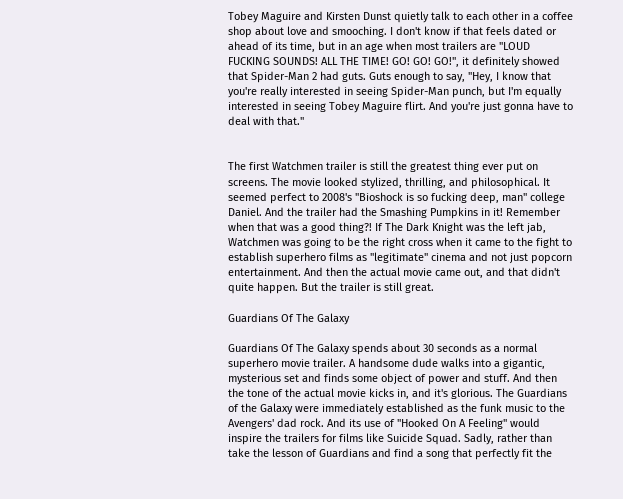Tobey Maguire and Kirsten Dunst quietly talk to each other in a coffee shop about love and smooching. I don't know if that feels dated or ahead of its time, but in an age when most trailers are "LOUD FUCKING SOUNDS! ALL THE TIME! GO! GO! GO!", it definitely showed that Spider-Man 2 had guts. Guts enough to say, "Hey, I know that you're really interested in seeing Spider-Man punch, but I'm equally interested in seeing Tobey Maguire flirt. And you're just gonna have to deal with that."


The first Watchmen trailer is still the greatest thing ever put on screens. The movie looked stylized, thrilling, and philosophical. It seemed perfect to 2008's "Bioshock is so fucking deep, man" college Daniel. And the trailer had the Smashing Pumpkins in it! Remember when that was a good thing?! If The Dark Knight was the left jab, Watchmen was going to be the right cross when it came to the fight to establish superhero films as "legitimate" cinema and not just popcorn entertainment. And then the actual movie came out, and that didn't quite happen. But the trailer is still great.

Guardians Of The Galaxy

Guardians Of The Galaxy spends about 30 seconds as a normal superhero movie trailer. A handsome dude walks into a gigantic, mysterious set and finds some object of power and stuff. And then the tone of the actual movie kicks in, and it's glorious. The Guardians of the Galaxy were immediately established as the funk music to the Avengers' dad rock. And its use of "Hooked On A Feeling" would inspire the trailers for films like Suicide Squad. Sadly, rather than take the lesson of Guardians and find a song that perfectly fit the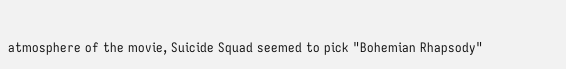atmosphere of the movie, Suicide Squad seemed to pick "Bohemian Rhapsody"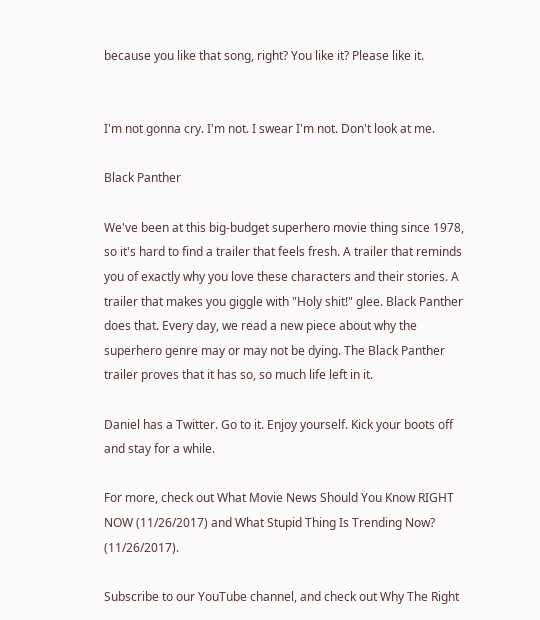because you like that song, right? You like it? Please like it.


I'm not gonna cry. I'm not. I swear I'm not. Don't look at me.

Black Panther

We've been at this big-budget superhero movie thing since 1978, so it's hard to find a trailer that feels fresh. A trailer that reminds you of exactly why you love these characters and their stories. A trailer that makes you giggle with "Holy shit!" glee. Black Panther does that. Every day, we read a new piece about why the superhero genre may or may not be dying. The Black Panther trailer proves that it has so, so much life left in it.

Daniel has a Twitter. Go to it. Enjoy yourself. Kick your boots off and stay for a while.

For more, check out What Movie News Should You Know RIGHT NOW (11/26/2017) and What Stupid Thing Is Trending Now? (11/26/2017).

Subscribe to our YouTube channel, and check out Why The Right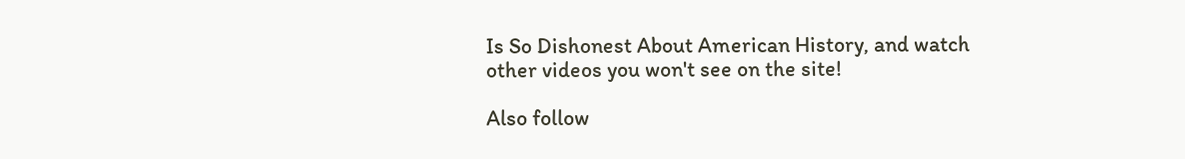Is So Dishonest About American History, and watch other videos you won't see on the site!

Also follow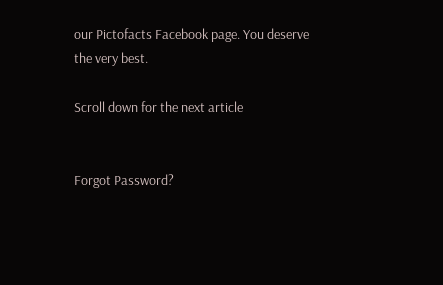our Pictofacts Facebook page. You deserve the very best.

Scroll down for the next article


Forgot Password?